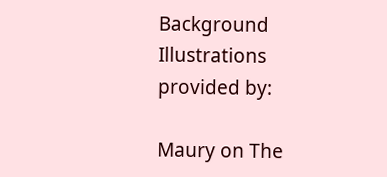Background Illustrations provided by:

Maury on The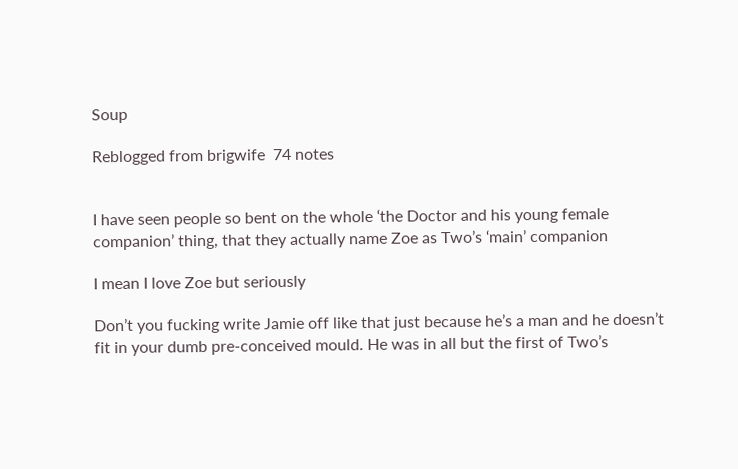Soup

Reblogged from brigwife  74 notes


I have seen people so bent on the whole ‘the Doctor and his young female companion’ thing, that they actually name Zoe as Two’s ‘main’ companion

I mean I love Zoe but seriously

Don’t you fucking write Jamie off like that just because he’s a man and he doesn’t fit in your dumb pre-conceived mould. He was in all but the first of Two’s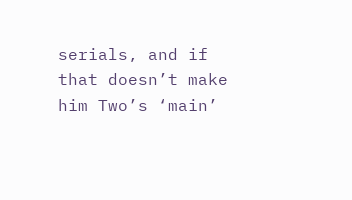serials, and if that doesn’t make him Two’s ‘main’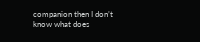companion then I don’t know what does